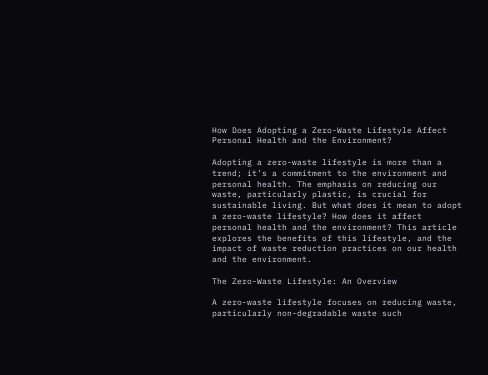How Does Adopting a Zero-Waste Lifestyle Affect Personal Health and the Environment?

Adopting a zero-waste lifestyle is more than a trend; it’s a commitment to the environment and personal health. The emphasis on reducing our waste, particularly plastic, is crucial for sustainable living. But what does it mean to adopt a zero-waste lifestyle? How does it affect personal health and the environment? This article explores the benefits of this lifestyle, and the impact of waste reduction practices on our health and the environment.

The Zero-Waste Lifestyle: An Overview

A zero-waste lifestyle focuses on reducing waste, particularly non-degradable waste such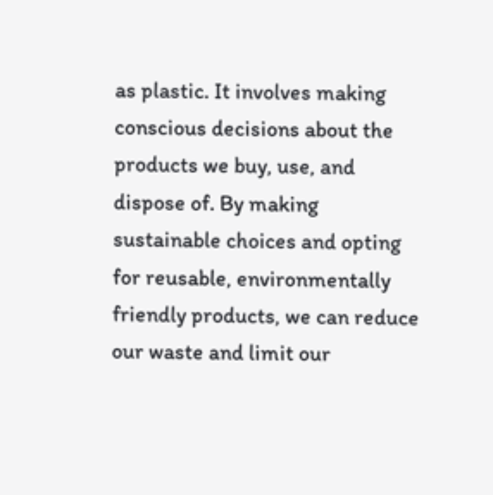as plastic. It involves making conscious decisions about the products we buy, use, and dispose of. By making sustainable choices and opting for reusable, environmentally friendly products, we can reduce our waste and limit our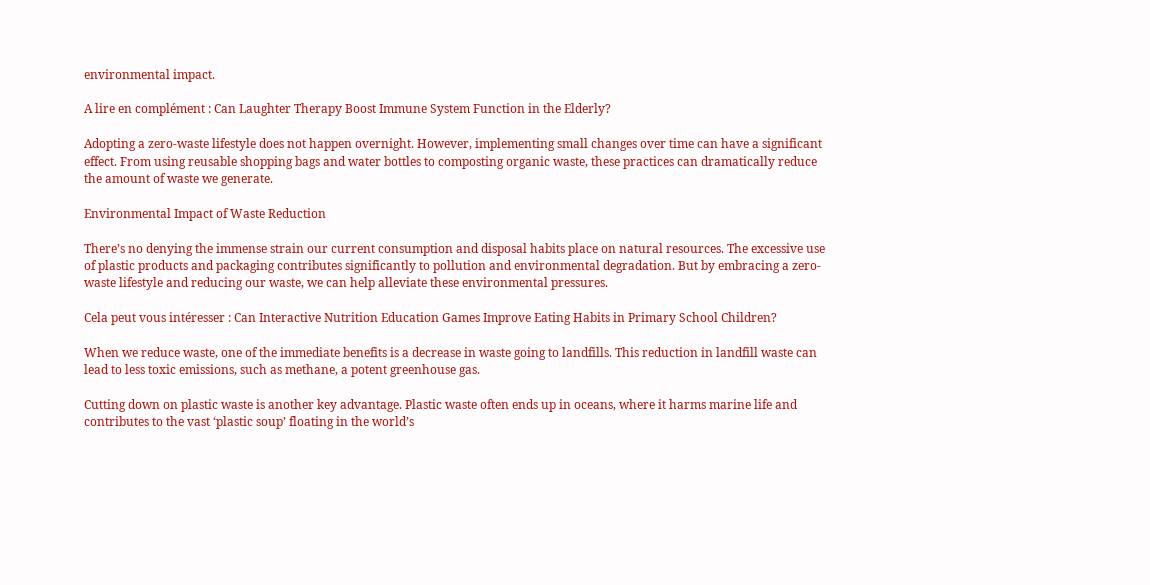environmental impact.

A lire en complément : Can Laughter Therapy Boost Immune System Function in the Elderly?

Adopting a zero-waste lifestyle does not happen overnight. However, implementing small changes over time can have a significant effect. From using reusable shopping bags and water bottles to composting organic waste, these practices can dramatically reduce the amount of waste we generate.

Environmental Impact of Waste Reduction

There’s no denying the immense strain our current consumption and disposal habits place on natural resources. The excessive use of plastic products and packaging contributes significantly to pollution and environmental degradation. But by embracing a zero-waste lifestyle and reducing our waste, we can help alleviate these environmental pressures.

Cela peut vous intéresser : Can Interactive Nutrition Education Games Improve Eating Habits in Primary School Children?

When we reduce waste, one of the immediate benefits is a decrease in waste going to landfills. This reduction in landfill waste can lead to less toxic emissions, such as methane, a potent greenhouse gas.

Cutting down on plastic waste is another key advantage. Plastic waste often ends up in oceans, where it harms marine life and contributes to the vast ‘plastic soup’ floating in the world’s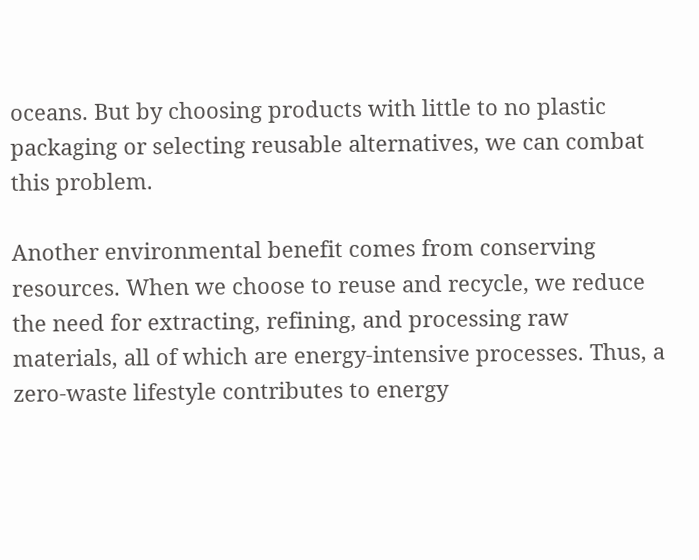oceans. But by choosing products with little to no plastic packaging or selecting reusable alternatives, we can combat this problem.

Another environmental benefit comes from conserving resources. When we choose to reuse and recycle, we reduce the need for extracting, refining, and processing raw materials, all of which are energy-intensive processes. Thus, a zero-waste lifestyle contributes to energy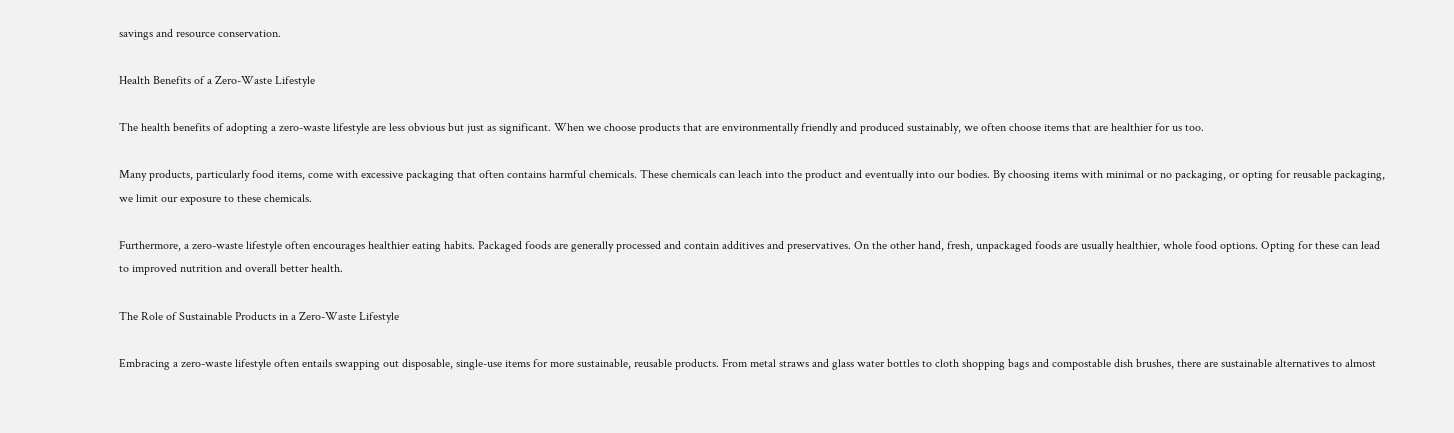savings and resource conservation.

Health Benefits of a Zero-Waste Lifestyle

The health benefits of adopting a zero-waste lifestyle are less obvious but just as significant. When we choose products that are environmentally friendly and produced sustainably, we often choose items that are healthier for us too.

Many products, particularly food items, come with excessive packaging that often contains harmful chemicals. These chemicals can leach into the product and eventually into our bodies. By choosing items with minimal or no packaging, or opting for reusable packaging, we limit our exposure to these chemicals.

Furthermore, a zero-waste lifestyle often encourages healthier eating habits. Packaged foods are generally processed and contain additives and preservatives. On the other hand, fresh, unpackaged foods are usually healthier, whole food options. Opting for these can lead to improved nutrition and overall better health.

The Role of Sustainable Products in a Zero-Waste Lifestyle

Embracing a zero-waste lifestyle often entails swapping out disposable, single-use items for more sustainable, reusable products. From metal straws and glass water bottles to cloth shopping bags and compostable dish brushes, there are sustainable alternatives to almost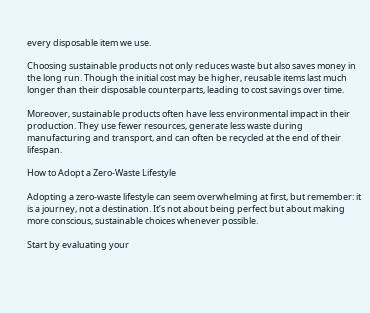every disposable item we use.

Choosing sustainable products not only reduces waste but also saves money in the long run. Though the initial cost may be higher, reusable items last much longer than their disposable counterparts, leading to cost savings over time.

Moreover, sustainable products often have less environmental impact in their production. They use fewer resources, generate less waste during manufacturing and transport, and can often be recycled at the end of their lifespan.

How to Adopt a Zero-Waste Lifestyle

Adopting a zero-waste lifestyle can seem overwhelming at first, but remember: it is a journey, not a destination. It’s not about being perfect but about making more conscious, sustainable choices whenever possible.

Start by evaluating your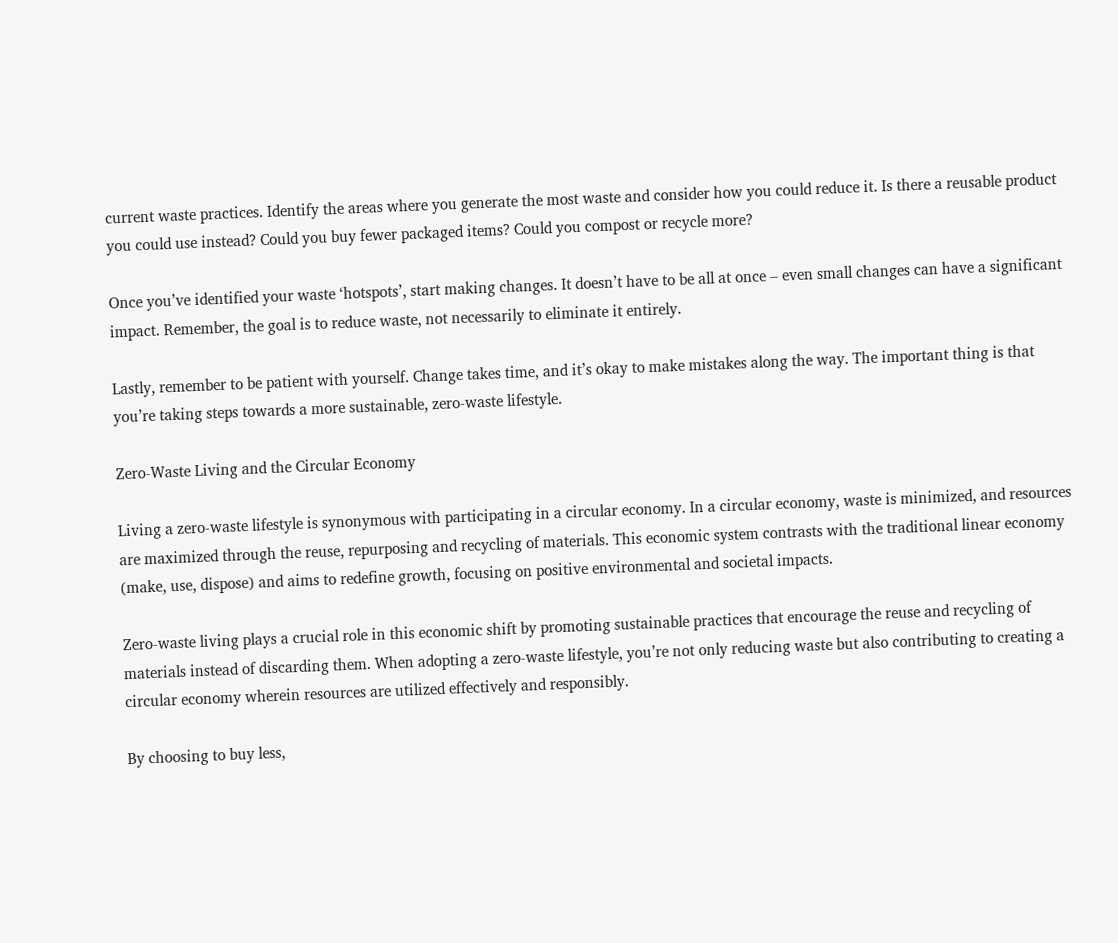current waste practices. Identify the areas where you generate the most waste and consider how you could reduce it. Is there a reusable product you could use instead? Could you buy fewer packaged items? Could you compost or recycle more?

Once you’ve identified your waste ‘hotspots’, start making changes. It doesn’t have to be all at once – even small changes can have a significant impact. Remember, the goal is to reduce waste, not necessarily to eliminate it entirely.

Lastly, remember to be patient with yourself. Change takes time, and it’s okay to make mistakes along the way. The important thing is that you’re taking steps towards a more sustainable, zero-waste lifestyle.

Zero-Waste Living and the Circular Economy

Living a zero-waste lifestyle is synonymous with participating in a circular economy. In a circular economy, waste is minimized, and resources are maximized through the reuse, repurposing and recycling of materials. This economic system contrasts with the traditional linear economy (make, use, dispose) and aims to redefine growth, focusing on positive environmental and societal impacts.

Zero-waste living plays a crucial role in this economic shift by promoting sustainable practices that encourage the reuse and recycling of materials instead of discarding them. When adopting a zero-waste lifestyle, you’re not only reducing waste but also contributing to creating a circular economy wherein resources are utilized effectively and responsibly.

By choosing to buy less,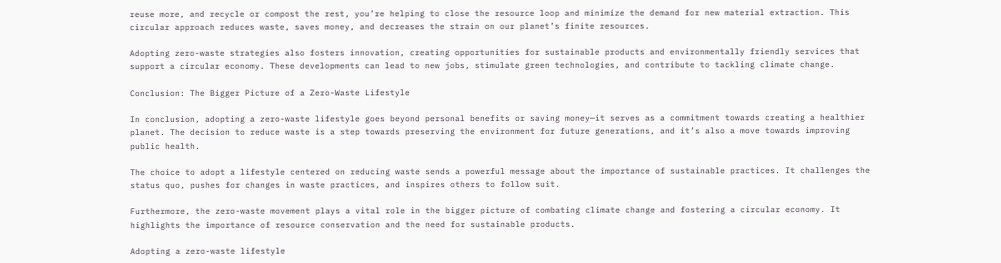reuse more, and recycle or compost the rest, you’re helping to close the resource loop and minimize the demand for new material extraction. This circular approach reduces waste, saves money, and decreases the strain on our planet’s finite resources.

Adopting zero-waste strategies also fosters innovation, creating opportunities for sustainable products and environmentally friendly services that support a circular economy. These developments can lead to new jobs, stimulate green technologies, and contribute to tackling climate change.

Conclusion: The Bigger Picture of a Zero-Waste Lifestyle

In conclusion, adopting a zero-waste lifestyle goes beyond personal benefits or saving money—it serves as a commitment towards creating a healthier planet. The decision to reduce waste is a step towards preserving the environment for future generations, and it’s also a move towards improving public health.

The choice to adopt a lifestyle centered on reducing waste sends a powerful message about the importance of sustainable practices. It challenges the status quo, pushes for changes in waste practices, and inspires others to follow suit.

Furthermore, the zero-waste movement plays a vital role in the bigger picture of combating climate change and fostering a circular economy. It highlights the importance of resource conservation and the need for sustainable products.

Adopting a zero-waste lifestyle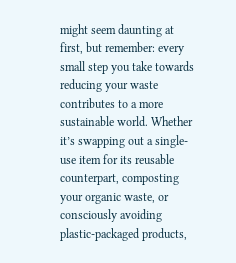might seem daunting at first, but remember: every small step you take towards reducing your waste contributes to a more sustainable world. Whether it’s swapping out a single-use item for its reusable counterpart, composting your organic waste, or consciously avoiding plastic-packaged products,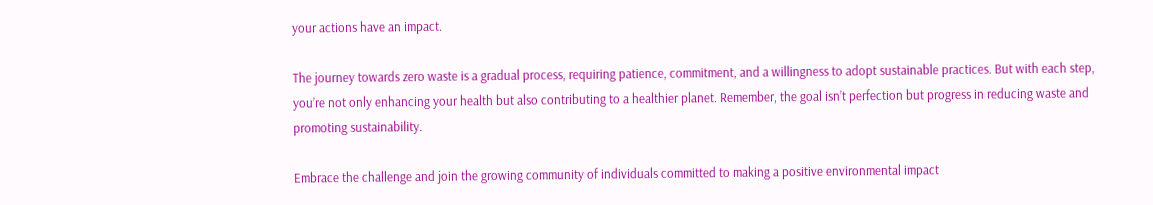your actions have an impact.

The journey towards zero waste is a gradual process, requiring patience, commitment, and a willingness to adopt sustainable practices. But with each step, you’re not only enhancing your health but also contributing to a healthier planet. Remember, the goal isn’t perfection but progress in reducing waste and promoting sustainability.

Embrace the challenge and join the growing community of individuals committed to making a positive environmental impact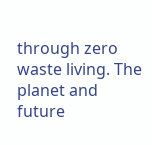through zero waste living. The planet and future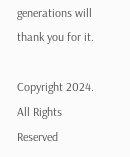generations will thank you for it.

Copyright 2024. All Rights Reserved